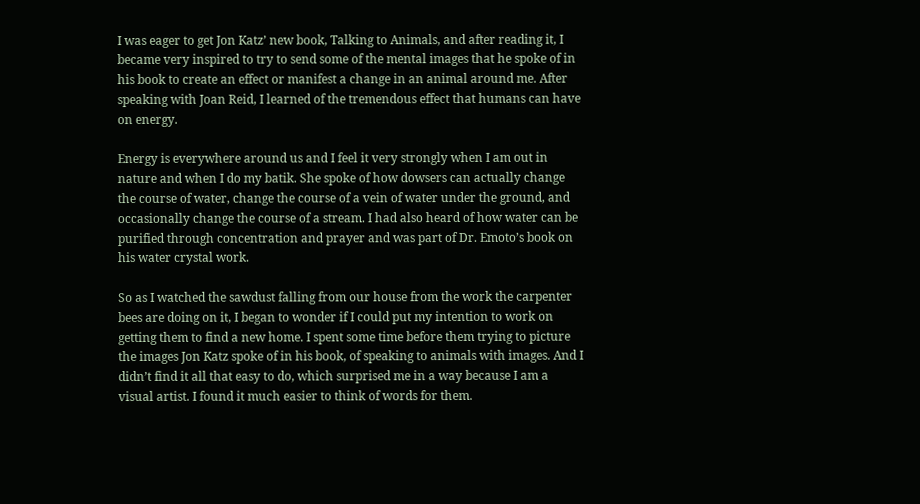I was eager to get Jon Katz’ new book, Talking to Animals, and after reading it, I became very inspired to try to send some of the mental images that he spoke of in his book to create an effect or manifest a change in an animal around me. After speaking with Joan Reid, I learned of the tremendous effect that humans can have on energy.

Energy is everywhere around us and I feel it very strongly when I am out in nature and when I do my batik. She spoke of how dowsers can actually change the course of water, change the course of a vein of water under the ground, and occasionally change the course of a stream. I had also heard of how water can be purified through concentration and prayer and was part of Dr. Emoto’s book on his water crystal work.

So as I watched the sawdust falling from our house from the work the carpenter bees are doing on it, I began to wonder if I could put my intention to work on getting them to find a new home. I spent some time before them trying to picture the images Jon Katz spoke of in his book, of speaking to animals with images. And I didn’t find it all that easy to do, which surprised me in a way because I am a visual artist. I found it much easier to think of words for them.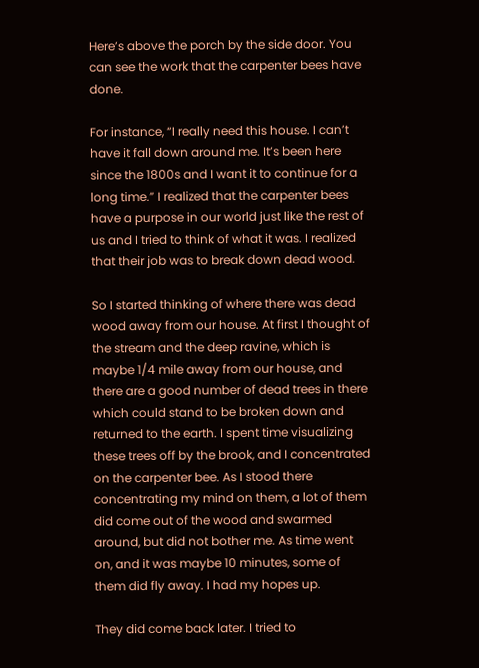Here’s above the porch by the side door. You can see the work that the carpenter bees have done.

For instance, “I really need this house. I can’t have it fall down around me. It’s been here since the 1800s and I want it to continue for a long time.” I realized that the carpenter bees have a purpose in our world just like the rest of us and I tried to think of what it was. I realized that their job was to break down dead wood.

So I started thinking of where there was dead wood away from our house. At first I thought of the stream and the deep ravine, which is maybe 1/4 mile away from our house, and there are a good number of dead trees in there which could stand to be broken down and returned to the earth. I spent time visualizing these trees off by the brook, and I concentrated on the carpenter bee. As I stood there concentrating my mind on them, a lot of them did come out of the wood and swarmed around, but did not bother me. As time went on, and it was maybe 10 minutes, some of them did fly away. I had my hopes up.

They did come back later. I tried to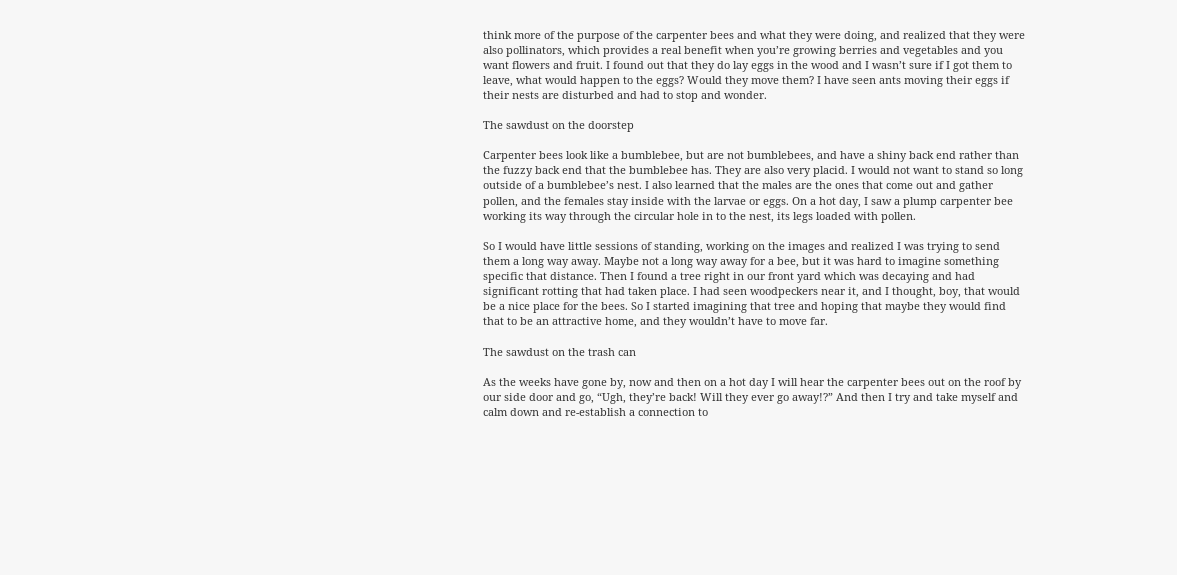think more of the purpose of the carpenter bees and what they were doing, and realized that they were also pollinators, which provides a real benefit when you’re growing berries and vegetables and you want flowers and fruit. I found out that they do lay eggs in the wood and I wasn’t sure if I got them to leave, what would happen to the eggs? Would they move them? I have seen ants moving their eggs if their nests are disturbed and had to stop and wonder.

The sawdust on the doorstep

Carpenter bees look like a bumblebee, but are not bumblebees, and have a shiny back end rather than the fuzzy back end that the bumblebee has. They are also very placid. I would not want to stand so long outside of a bumblebee’s nest. I also learned that the males are the ones that come out and gather pollen, and the females stay inside with the larvae or eggs. On a hot day, I saw a plump carpenter bee working its way through the circular hole in to the nest, its legs loaded with pollen.

So I would have little sessions of standing, working on the images and realized I was trying to send them a long way away. Maybe not a long way away for a bee, but it was hard to imagine something specific that distance. Then I found a tree right in our front yard which was decaying and had significant rotting that had taken place. I had seen woodpeckers near it, and I thought, boy, that would be a nice place for the bees. So I started imagining that tree and hoping that maybe they would find that to be an attractive home, and they wouldn’t have to move far.

The sawdust on the trash can

As the weeks have gone by, now and then on a hot day I will hear the carpenter bees out on the roof by our side door and go, “Ugh, they’re back! Will they ever go away!?” And then I try and take myself and calm down and re-establish a connection to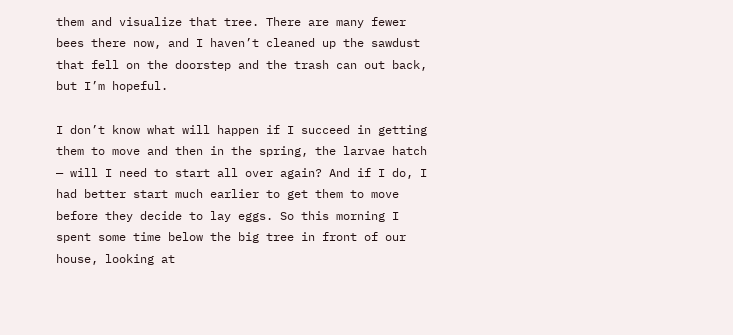them and visualize that tree. There are many fewer bees there now, and I haven’t cleaned up the sawdust that fell on the doorstep and the trash can out back, but I’m hopeful.

I don’t know what will happen if I succeed in getting them to move and then in the spring, the larvae hatch — will I need to start all over again? And if I do, I had better start much earlier to get them to move before they decide to lay eggs. So this morning I spent some time below the big tree in front of our house, looking at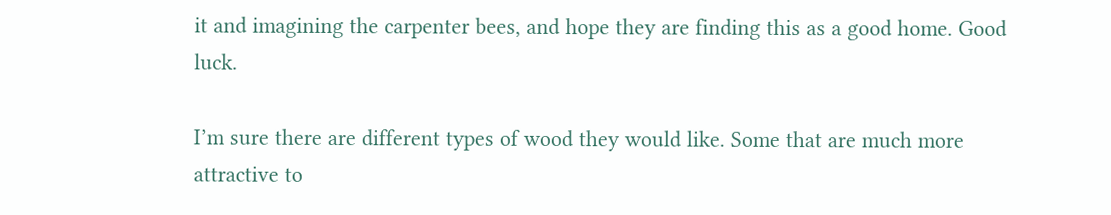it and imagining the carpenter bees, and hope they are finding this as a good home. Good luck.

I’m sure there are different types of wood they would like. Some that are much more attractive to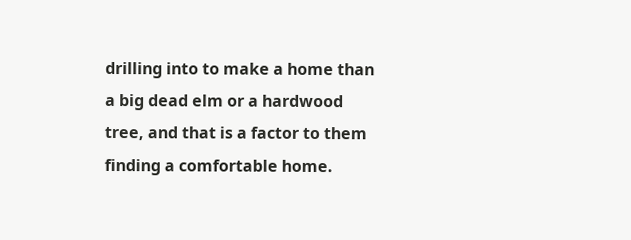drilling into to make a home than a big dead elm or a hardwood tree, and that is a factor to them finding a comfortable home.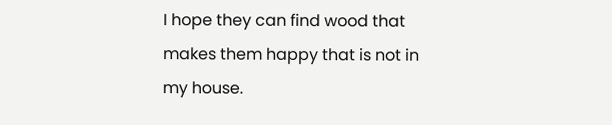I hope they can find wood that makes them happy that is not in my house.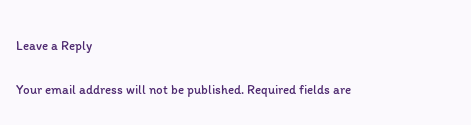Leave a Reply

Your email address will not be published. Required fields are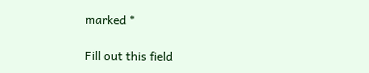marked *

Fill out this field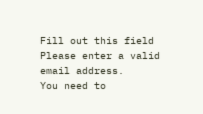Fill out this field
Please enter a valid email address.
You need to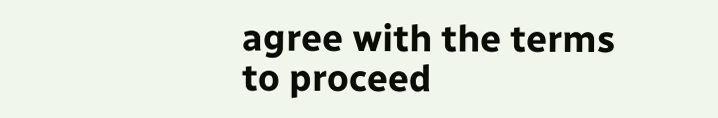agree with the terms to proceed